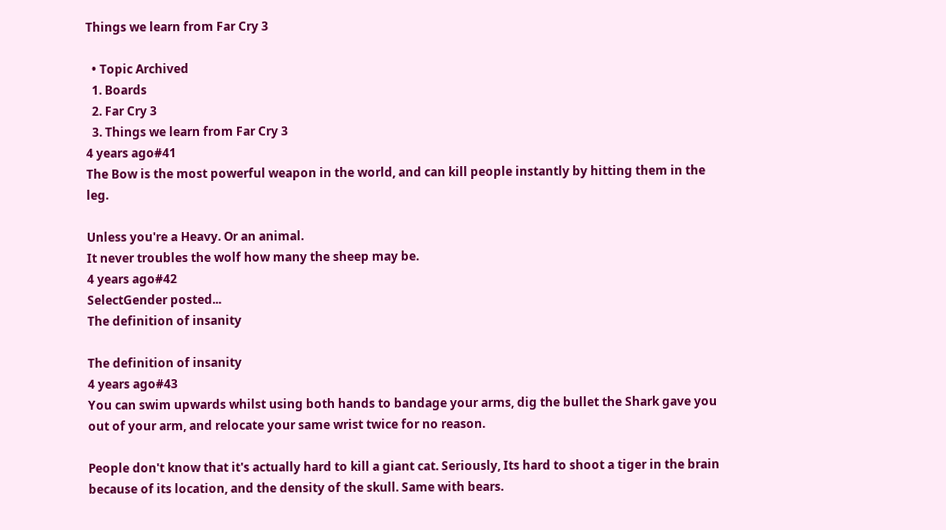Things we learn from Far Cry 3

  • Topic Archived
  1. Boards
  2. Far Cry 3
  3. Things we learn from Far Cry 3
4 years ago#41
The Bow is the most powerful weapon in the world, and can kill people instantly by hitting them in the leg.

Unless you're a Heavy. Or an animal.
It never troubles the wolf how many the sheep may be.
4 years ago#42
SelectGender posted...
The definition of insanity

The definition of insanity
4 years ago#43
You can swim upwards whilst using both hands to bandage your arms, dig the bullet the Shark gave you out of your arm, and relocate your same wrist twice for no reason.

People don't know that it's actually hard to kill a giant cat. Seriously, Its hard to shoot a tiger in the brain because of its location, and the density of the skull. Same with bears.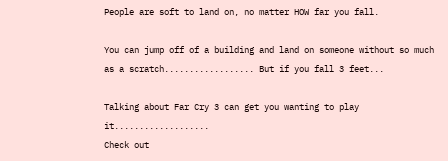People are soft to land on, no matter HOW far you fall.

You can jump off of a building and land on someone without so much as a scratch.................. But if you fall 3 feet...

Talking about Far Cry 3 can get you wanting to play it...................
Check out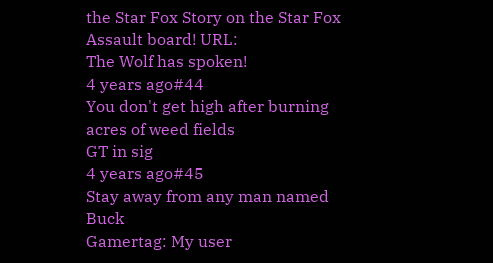the Star Fox Story on the Star Fox Assault board! URL:
The Wolf has spoken!
4 years ago#44
You don't get high after burning acres of weed fields
GT in sig
4 years ago#45
Stay away from any man named Buck
Gamertag: My user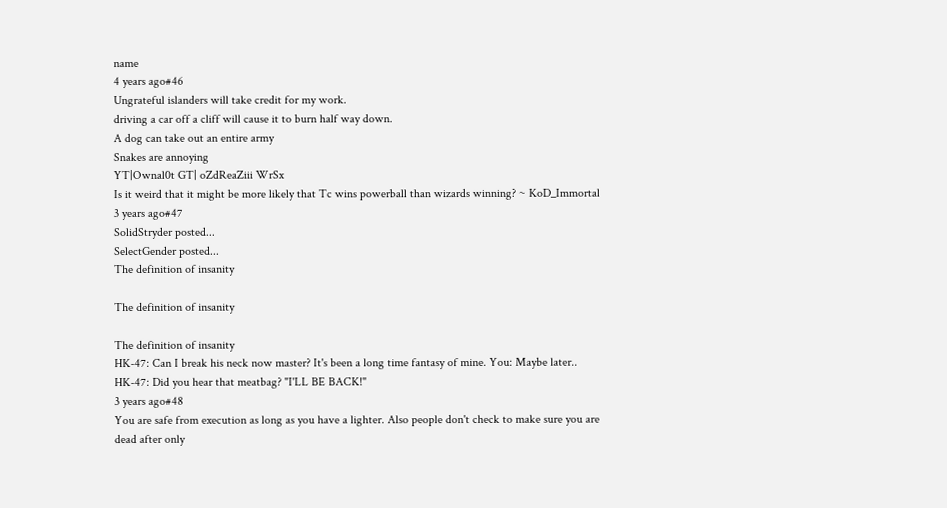name
4 years ago#46
Ungrateful islanders will take credit for my work.
driving a car off a cliff will cause it to burn half way down.
A dog can take out an entire army
Snakes are annoying
YT|Ownal0t GT| oZdReaZiii WrSx
Is it weird that it might be more likely that Tc wins powerball than wizards winning? ~ KoD_Immortal
3 years ago#47
SolidStryder posted...
SelectGender posted...
The definition of insanity

The definition of insanity

The definition of insanity
HK-47: Can I break his neck now master? It's been a long time fantasy of mine. You: Maybe later..
HK-47: Did you hear that meatbag? "I'LL BE BACK!"
3 years ago#48
You are safe from execution as long as you have a lighter. Also people don't check to make sure you are dead after only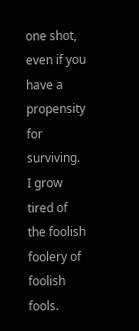one shot, even if you have a propensity for surviving.
I grow tired of the foolish foolery of foolish fools.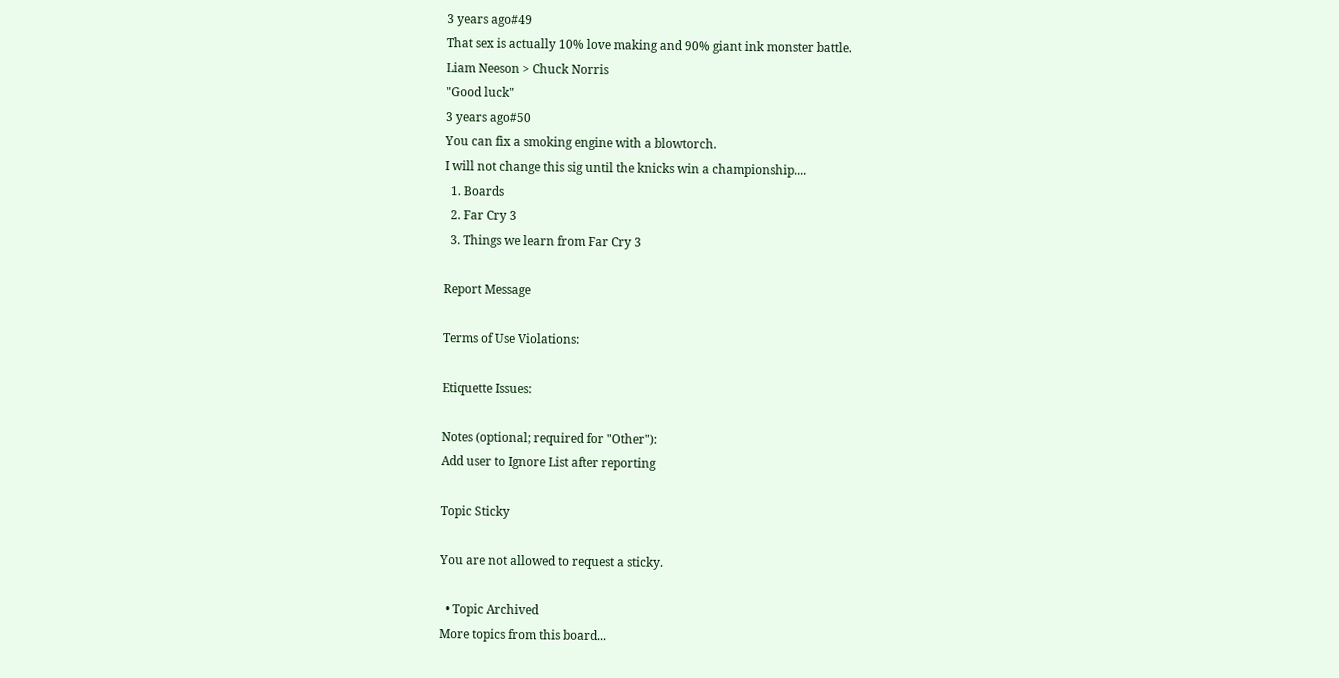3 years ago#49
That sex is actually 10% love making and 90% giant ink monster battle.
Liam Neeson > Chuck Norris
"Good luck"
3 years ago#50
You can fix a smoking engine with a blowtorch.
I will not change this sig until the knicks win a championship....
  1. Boards
  2. Far Cry 3
  3. Things we learn from Far Cry 3

Report Message

Terms of Use Violations:

Etiquette Issues:

Notes (optional; required for "Other"):
Add user to Ignore List after reporting

Topic Sticky

You are not allowed to request a sticky.

  • Topic Archived
More topics from this board...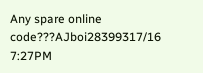Any spare online code???AJboi28399317/16 7:27PM